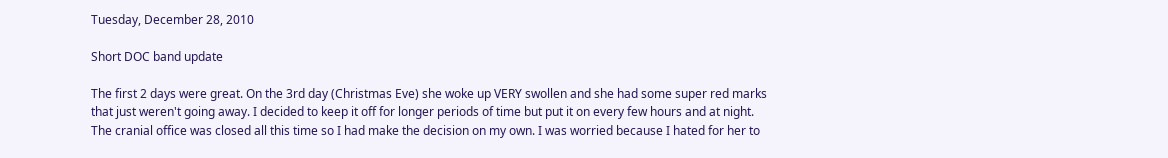Tuesday, December 28, 2010

Short DOC band update

The first 2 days were great. On the 3rd day (Christmas Eve) she woke up VERY swollen and she had some super red marks that just weren't going away. I decided to keep it off for longer periods of time but put it on every few hours and at night. The cranial office was closed all this time so I had make the decision on my own. I was worried because I hated for her to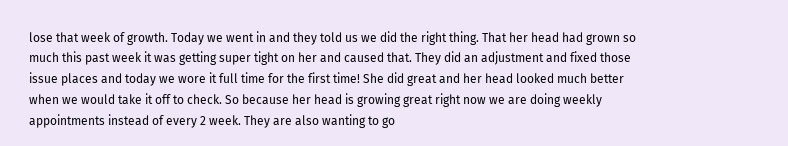lose that week of growth. Today we went in and they told us we did the right thing. That her head had grown so much this past week it was getting super tight on her and caused that. They did an adjustment and fixed those issue places and today we wore it full time for the first time! She did great and her head looked much better when we would take it off to check. So because her head is growing great right now we are doing weekly appointments instead of every 2 week. They are also wanting to go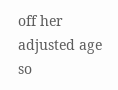off her adjusted age so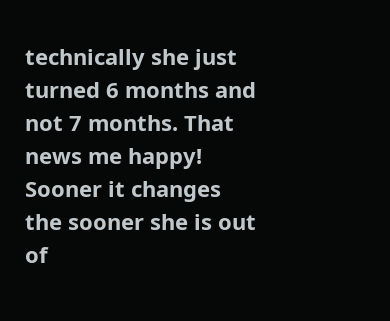technically she just turned 6 months and not 7 months. That news me happy! Sooner it changes the sooner she is out of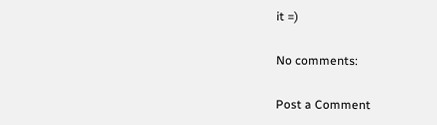it =)

No comments:

Post a Comment